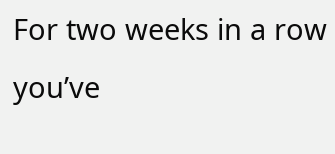For two weeks in a row you’ve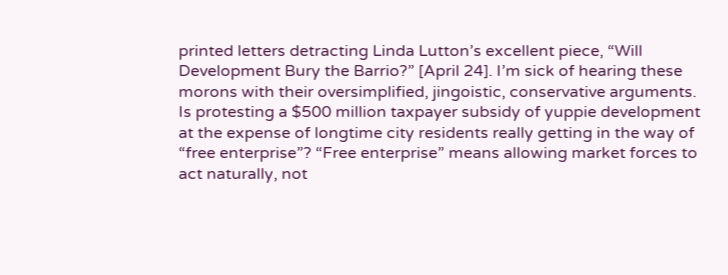printed letters detracting Linda Lutton’s excellent piece, “Will Development Bury the Barrio?” [April 24]. I’m sick of hearing these morons with their oversimplified, jingoistic, conservative arguments. Is protesting a $500 million taxpayer subsidy of yuppie development at the expense of longtime city residents really getting in the way of “free enterprise”? “Free enterprise” means allowing market forces to act naturally, not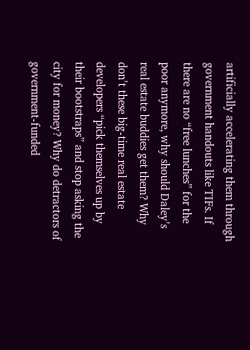artificially accelerating them through government handouts like TIFs. If there are no “free lunches” for the poor anymore, why should Daley’s real estate buddies get them? Why don’t these big-time real estate developers “pick themselves up by their bootstraps” and stop asking the city for money? Why do detractors of government-funded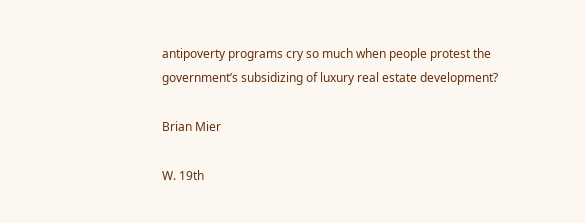antipoverty programs cry so much when people protest the government’s subsidizing of luxury real estate development?

Brian Mier

W. 19th